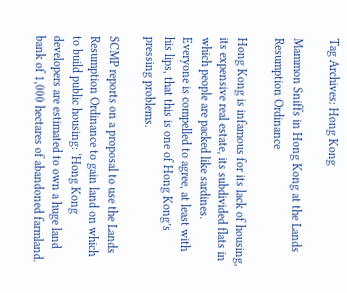Tag Archives: Hong Kong

Mammon Sniffs in Hong Kong at the Lands Resumption Ordinance

Hong Kong is infamous for its lack of housing, its expensive real estate, its subdivided flats in which people are packed like sardines. Everyone is compelled to agree, at least with his lips, that this is one of Hong Kong’s pressing problems.

SCMP reports on a proposal to use the Lands Resumption Ordinance to gain land on which to build public housing: ‘Hong Kong developers are estimated to own a huge land bank of 1,000 hectares of abandoned farmland.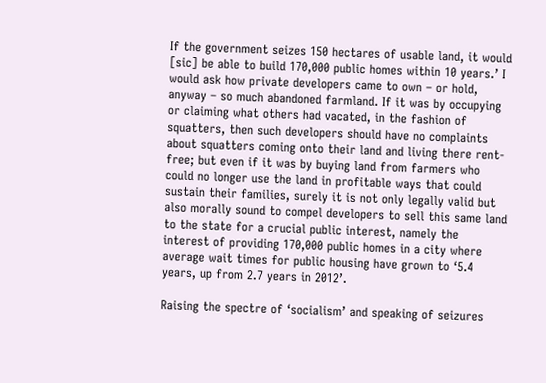If the government seizes 150 hectares of usable land, it would [sic] be able to build 170,000 public homes within 10 years.’ I would ask how private developers came to own – or hold, anyway – so much abandoned farmland. If it was by occupying or claiming what others had vacated, in the fashion of squatters, then such developers should have no complaints about squatters coming onto their land and living there rent-free; but even if it was by buying land from farmers who could no longer use the land in profitable ways that could sustain their families, surely it is not only legally valid but also morally sound to compel developers to sell this same land to the state for a crucial public interest, namely the interest of providing 170,000 public homes in a city where average wait times for public housing have grown to ‘5.4 years, up from 2.7 years in 2012’.

Raising the spectre of ‘socialism’ and speaking of seizures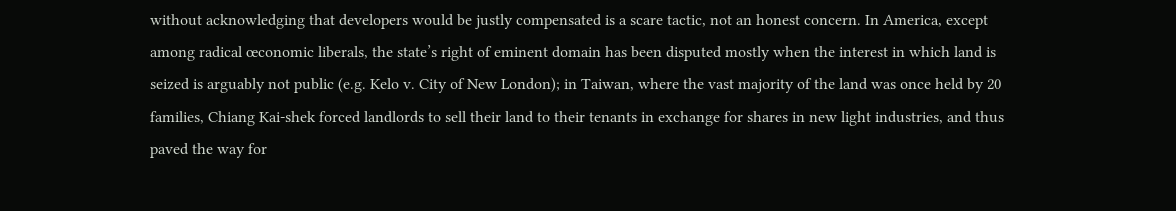without acknowledging that developers would be justly compensated is a scare tactic, not an honest concern. In America, except among radical œconomic liberals, the state’s right of eminent domain has been disputed mostly when the interest in which land is seized is arguably not public (e.g. Kelo v. City of New London); in Taiwan, where the vast majority of the land was once held by 20 families, Chiang Kai-shek forced landlords to sell their land to their tenants in exchange for shares in new light industries, and thus paved the way for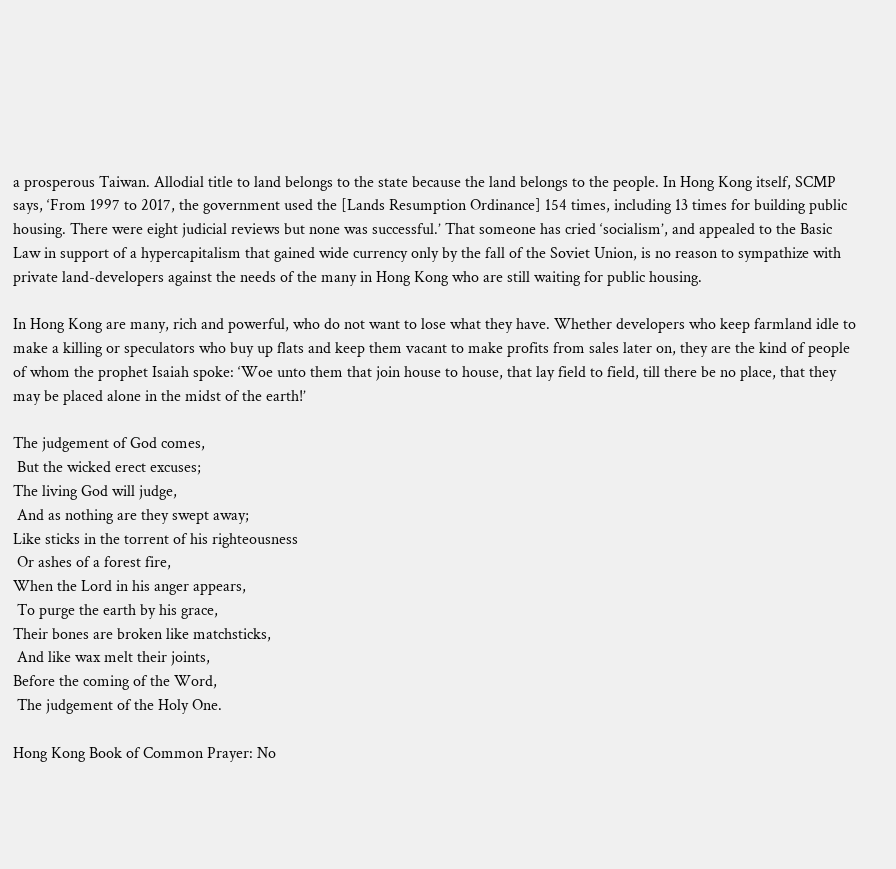a prosperous Taiwan. Allodial title to land belongs to the state because the land belongs to the people. In Hong Kong itself, SCMP says, ‘From 1997 to 2017, the government used the [Lands Resumption Ordinance] 154 times, including 13 times for building public housing. There were eight judicial reviews but none was successful.’ That someone has cried ‘socialism’, and appealed to the Basic Law in support of a hypercapitalism that gained wide currency only by the fall of the Soviet Union, is no reason to sympathize with private land-developers against the needs of the many in Hong Kong who are still waiting for public housing.

In Hong Kong are many, rich and powerful, who do not want to lose what they have. Whether developers who keep farmland idle to make a killing or speculators who buy up flats and keep them vacant to make profits from sales later on, they are the kind of people of whom the prophet Isaiah spoke: ‘Woe unto them that join house to house, that lay field to field, till there be no place, that they may be placed alone in the midst of the earth!’

The judgement of God comes,
 But the wicked erect excuses;
The living God will judge,
 And as nothing are they swept away;
Like sticks in the torrent of his righteousness
 Or ashes of a forest fire,
When the Lord in his anger appears,
 To purge the earth by his grace,
Their bones are broken like matchsticks,
 And like wax melt their joints,
Before the coming of the Word,
 The judgement of the Holy One.

Hong Kong Book of Common Prayer: No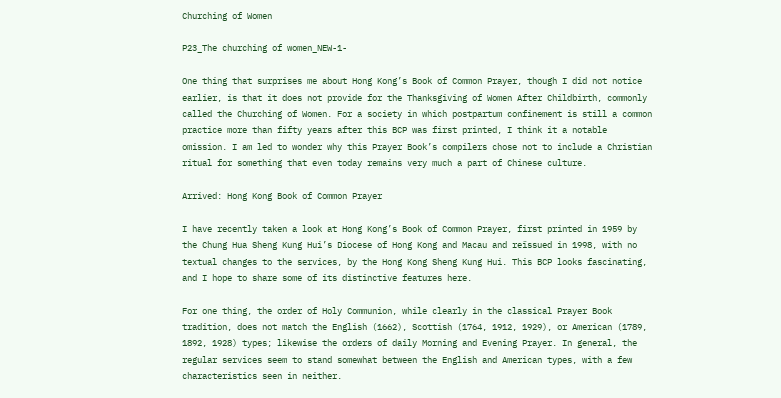Churching of Women

P23_The churching of women_NEW-1-

One thing that surprises me about Hong Kong’s Book of Common Prayer, though I did not notice earlier, is that it does not provide for the Thanksgiving of Women After Childbirth, commonly called the Churching of Women. For a society in which postpartum confinement is still a common practice more than fifty years after this BCP was first printed, I think it a notable omission. I am led to wonder why this Prayer Book’s compilers chose not to include a Christian ritual for something that even today remains very much a part of Chinese culture.

Arrived: Hong Kong Book of Common Prayer

I have recently taken a look at Hong Kong’s Book of Common Prayer, first printed in 1959 by the Chung Hua Sheng Kung Hui’s Diocese of Hong Kong and Macau and reïssued in 1998, with no textual changes to the services, by the Hong Kong Sheng Kung Hui. This BCP looks fascinating, and I hope to share some of its distinctive features here.

For one thing, the order of Holy Communion, while clearly in the classical Prayer Book tradition, does not match the English (1662), Scottish (1764, 1912, 1929), or American (1789, 1892, 1928) types; likewise the orders of daily Morning and Evening Prayer. In general, the regular services seem to stand somewhat between the English and American types, with a few characteristics seen in neither.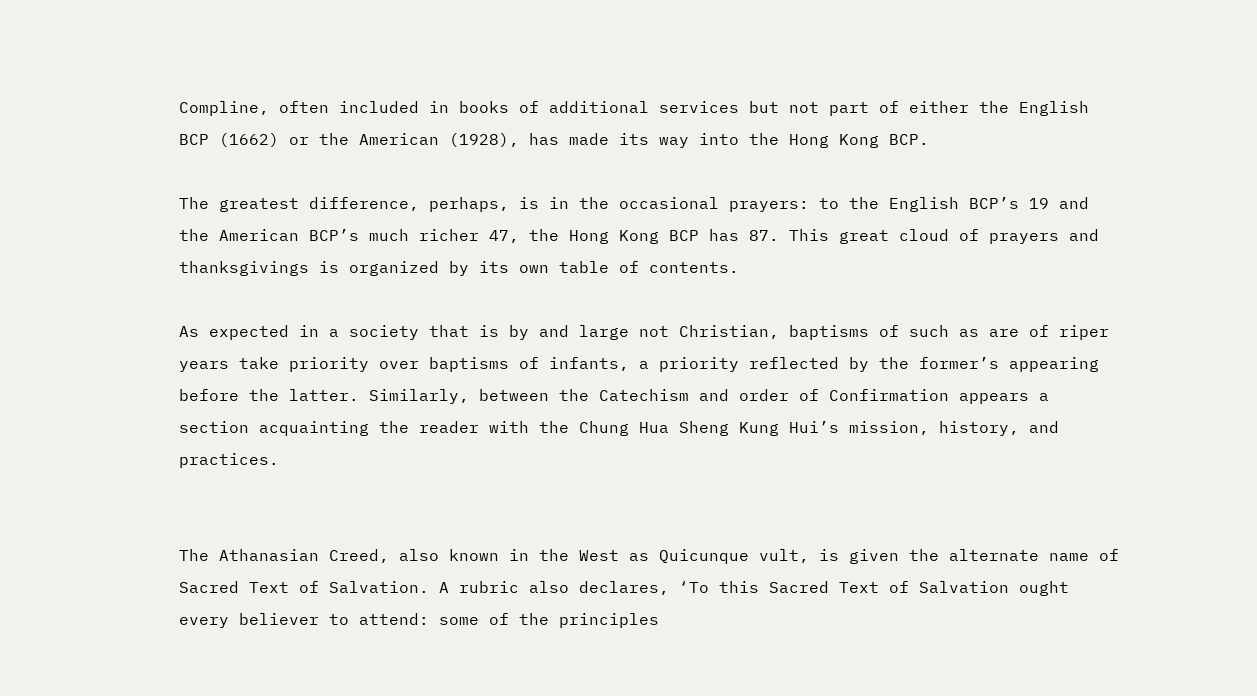Compline, often included in books of additional services but not part of either the English BCP (1662) or the American (1928), has made its way into the Hong Kong BCP.

The greatest difference, perhaps, is in the occasional prayers: to the English BCP’s 19 and the American BCP’s much richer 47, the Hong Kong BCP has 87. This great cloud of prayers and thanksgivings is organized by its own table of contents.

As expected in a society that is by and large not Christian, baptisms of such as are of riper years take priority over baptisms of infants, a priority reflected by the former’s appearing before the latter. Similarly, between the Catechism and order of Confirmation appears a section acquainting the reader with the Chung Hua Sheng Kung Hui’s mission, history, and practices.


The Athanasian Creed, also known in the West as Quicunque vult, is given the alternate name of Sacred Text of Salvation. A rubric also declares, ‘To this Sacred Text of Salvation ought every believer to attend: some of the principles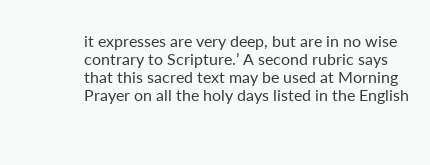it expresses are very deep, but are in no wise contrary to Scripture.’ A second rubric says that this sacred text may be used at Morning Prayer on all the holy days listed in the English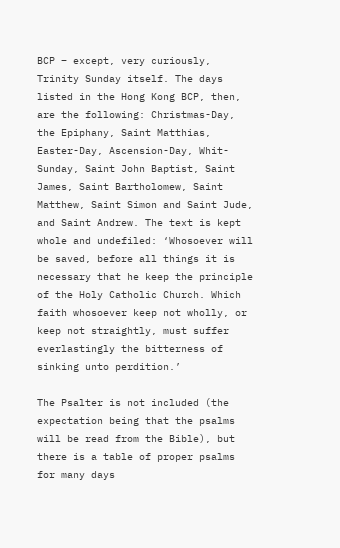BCP – except, very curiously, Trinity Sunday itself. The days listed in the Hong Kong BCP, then, are the following: Christmas-Day, the Epiphany, Saint Matthias, Easter-Day, Ascension-Day, Whit-Sunday, Saint John Baptist, Saint James, Saint Bartholomew, Saint Matthew, Saint Simon and Saint Jude, and Saint Andrew. The text is kept whole and undefiled: ‘Whosoever will be saved, before all things it is necessary that he keep the principle of the Holy Catholic Church. Which faith whosoever keep not wholly, or keep not straightly, must suffer everlastingly the bitterness of sinking unto perdition.’

The Psalter is not included (the expectation being that the psalms will be read from the Bible), but there is a table of proper psalms for many days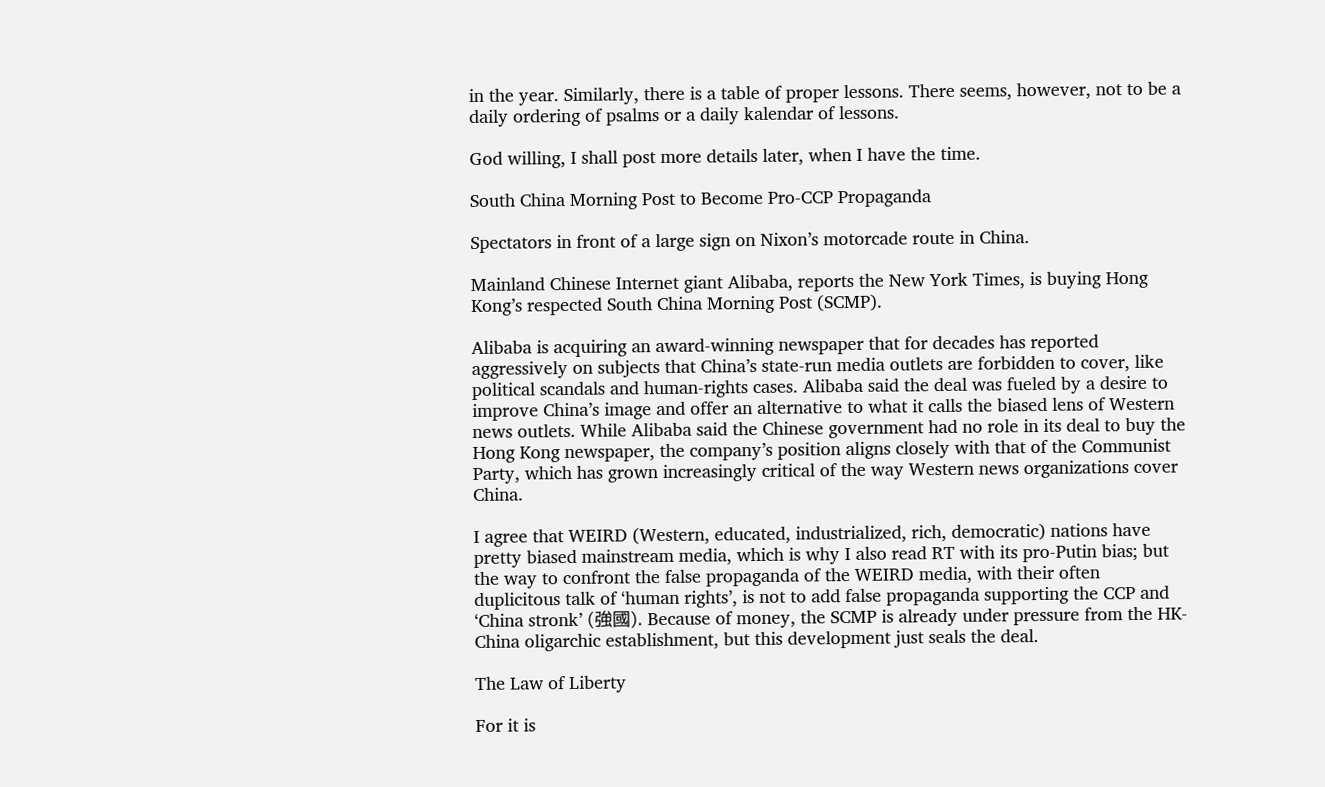in the year. Similarly, there is a table of proper lessons. There seems, however, not to be a daily ordering of psalms or a daily kalendar of lessons.

God willing, I shall post more details later, when I have the time.

South China Morning Post to Become Pro-CCP Propaganda

Spectators in front of a large sign on Nixon’s motorcade route in China.

Mainland Chinese Internet giant Alibaba, reports the New York Times, is buying Hong Kong’s respected South China Morning Post (SCMP).

Alibaba is acquiring an award-winning newspaper that for decades has reported aggressively on subjects that China’s state-run media outlets are forbidden to cover, like political scandals and human-rights cases. Alibaba said the deal was fueled by a desire to improve China’s image and offer an alternative to what it calls the biased lens of Western news outlets. While Alibaba said the Chinese government had no role in its deal to buy the Hong Kong newspaper, the company’s position aligns closely with that of the Communist Party, which has grown increasingly critical of the way Western news organizations cover China.

I agree that WEIRD (Western, educated, industrialized, rich, democratic) nations have pretty biased mainstream media, which is why I also read RT with its pro-Putin bias; but the way to confront the false propaganda of the WEIRD media, with their often duplicitous talk of ‘human rights’, is not to add false propaganda supporting the CCP and ‘China stronk’ (強國). Because of money, the SCMP is already under pressure from the HK-China oligarchic establishment, but this development just seals the deal.

The Law of Liberty

For it is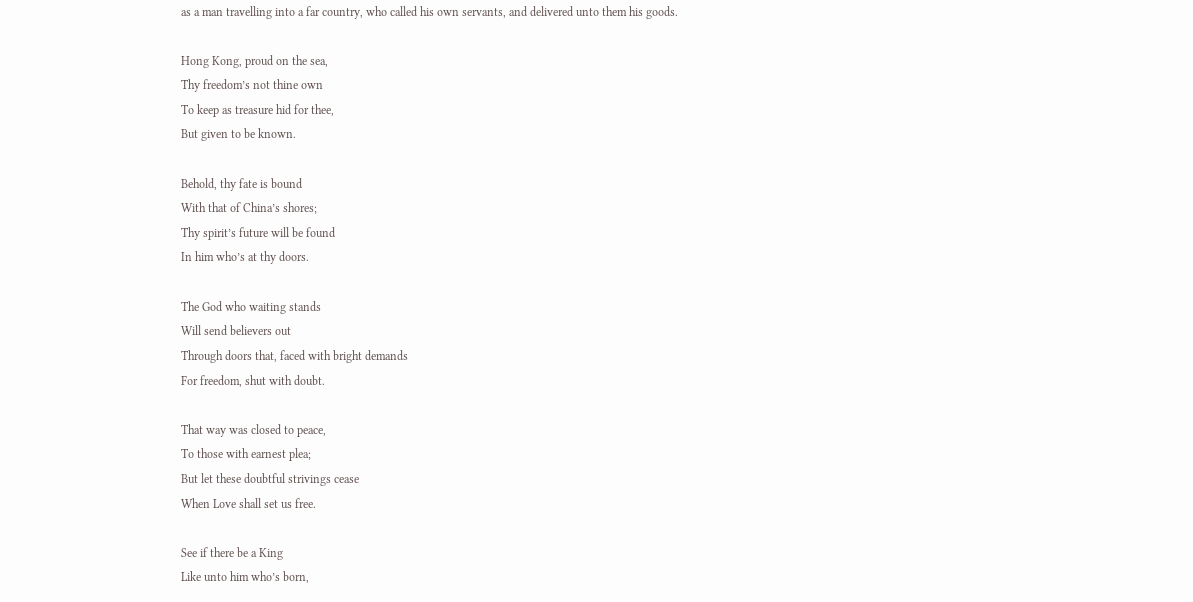as a man travelling into a far country, who called his own servants, and delivered unto them his goods.

Hong Kong, proud on the sea,
Thy freedom’s not thine own
To keep as treasure hid for thee,
But given to be known.

Behold, thy fate is bound
With that of China’s shores;
Thy spirit’s future will be found
In him who’s at thy doors.

The God who waiting stands
Will send believers out
Through doors that, faced with bright demands
For freedom, shut with doubt.

That way was closed to peace,
To those with earnest plea;
But let these doubtful strivings cease
When Love shall set us free.

See if there be a King
Like unto him who’s born,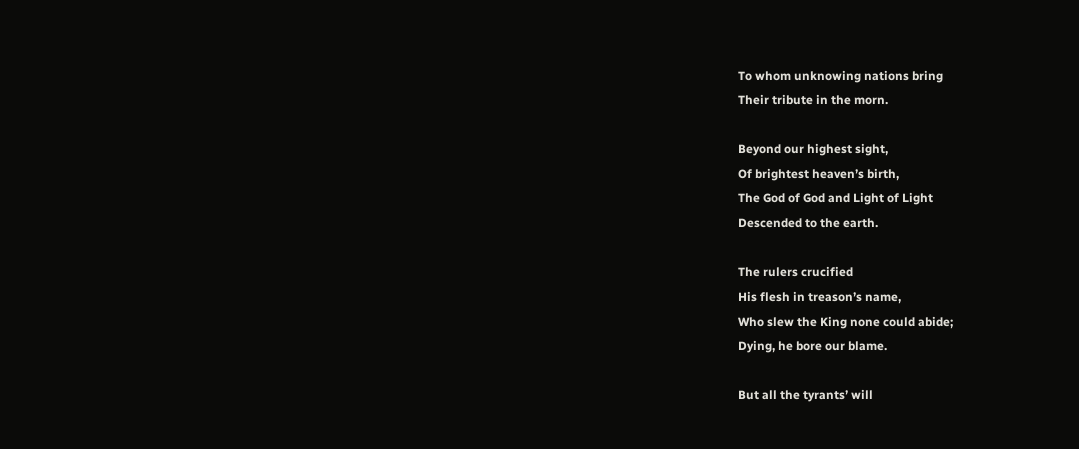To whom unknowing nations bring
Their tribute in the morn.

Beyond our highest sight,
Of brightest heaven’s birth,
The God of God and Light of Light
Descended to the earth.

The rulers crucified
His flesh in treason’s name,
Who slew the King none could abide;
Dying, he bore our blame.

But all the tyrants’ will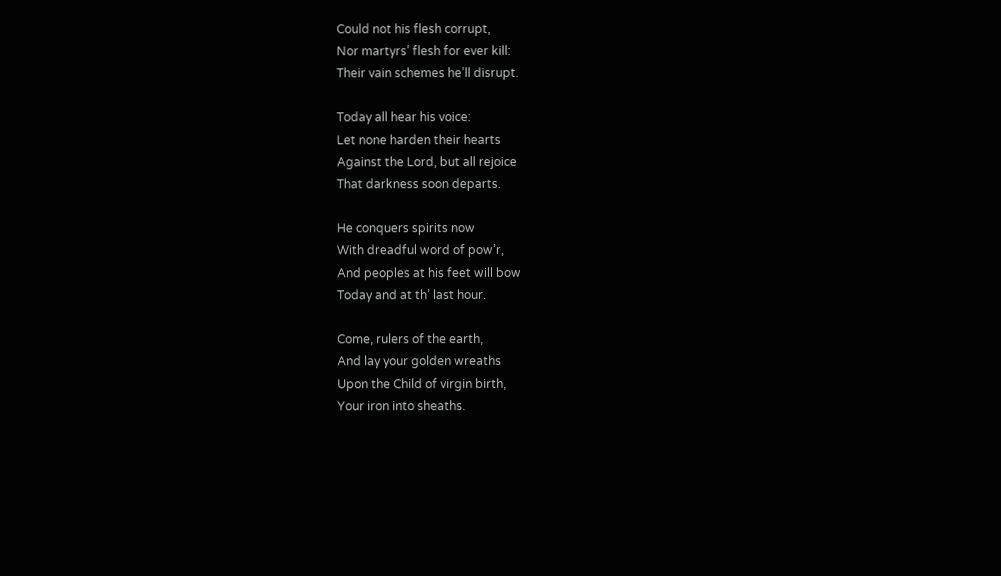Could not his flesh corrupt,
Nor martyrs’ flesh for ever kill:
Their vain schemes he’ll disrupt.

Today all hear his voice:
Let none harden their hearts
Against the Lord, but all rejoice
That darkness soon departs.

He conquers spirits now
With dreadful word of pow’r,
And peoples at his feet will bow
Today and at th’ last hour.

Come, rulers of the earth,
And lay your golden wreaths
Upon the Child of virgin birth,
Your iron into sheaths.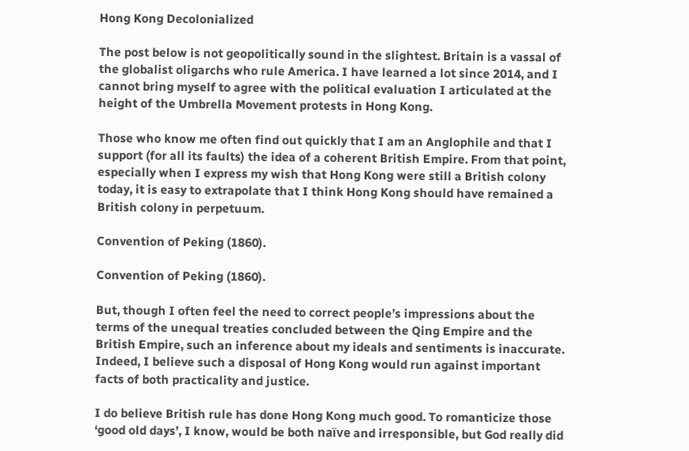Hong Kong Decolonialized

The post below is not geopolitically sound in the slightest. Britain is a vassal of the globalist oligarchs who rule America. I have learned a lot since 2014, and I cannot bring myself to agree with the political evaluation I articulated at the height of the Umbrella Movement protests in Hong Kong.

Those who know me often find out quickly that I am an Anglophile and that I support (for all its faults) the idea of a coherent British Empire. From that point, especially when I express my wish that Hong Kong were still a British colony today, it is easy to extrapolate that I think Hong Kong should have remained a British colony in perpetuum.

Convention of Peking (1860).

Convention of Peking (1860).

But, though I often feel the need to correct people’s impressions about the terms of the unequal treaties concluded between the Qing Empire and the British Empire, such an inference about my ideals and sentiments is inaccurate. Indeed, I believe such a disposal of Hong Kong would run against important facts of both practicality and justice.

I do believe British rule has done Hong Kong much good. To romanticize those ‘good old days’, I know, would be both naïve and irresponsible, but God really did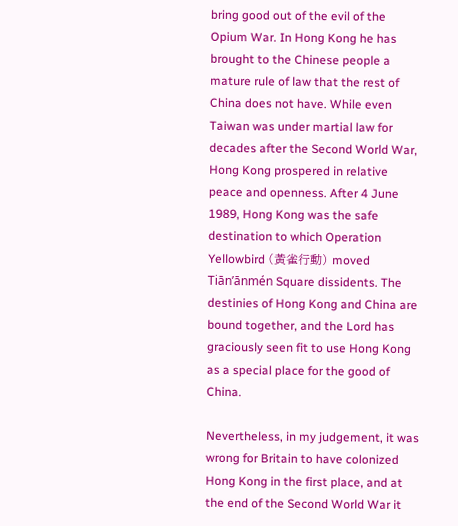bring good out of the evil of the Opium War. In Hong Kong he has brought to the Chinese people a mature rule of law that the rest of China does not have. While even Taiwan was under martial law for decades after the Second World War, Hong Kong prospered in relative peace and openness. After 4 June 1989, Hong Kong was the safe destination to which Operation Yellowbird (黃雀行動) moved Tiān’ānmén Square dissidents. The destinies of Hong Kong and China are bound together, and the Lord has graciously seen fit to use Hong Kong as a special place for the good of China.

Nevertheless, in my judgement, it was wrong for Britain to have colonized Hong Kong in the first place, and at the end of the Second World War it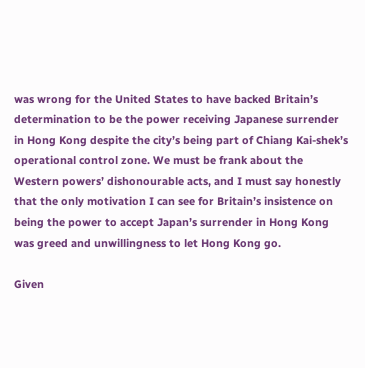was wrong for the United States to have backed Britain’s determination to be the power receiving Japanese surrender in Hong Kong despite the city’s being part of Chiang Kai-shek’s operational control zone. We must be frank about the Western powers’ dishonourable acts, and I must say honestly that the only motivation I can see for Britain’s insistence on being the power to accept Japan’s surrender in Hong Kong was greed and unwillingness to let Hong Kong go.

Given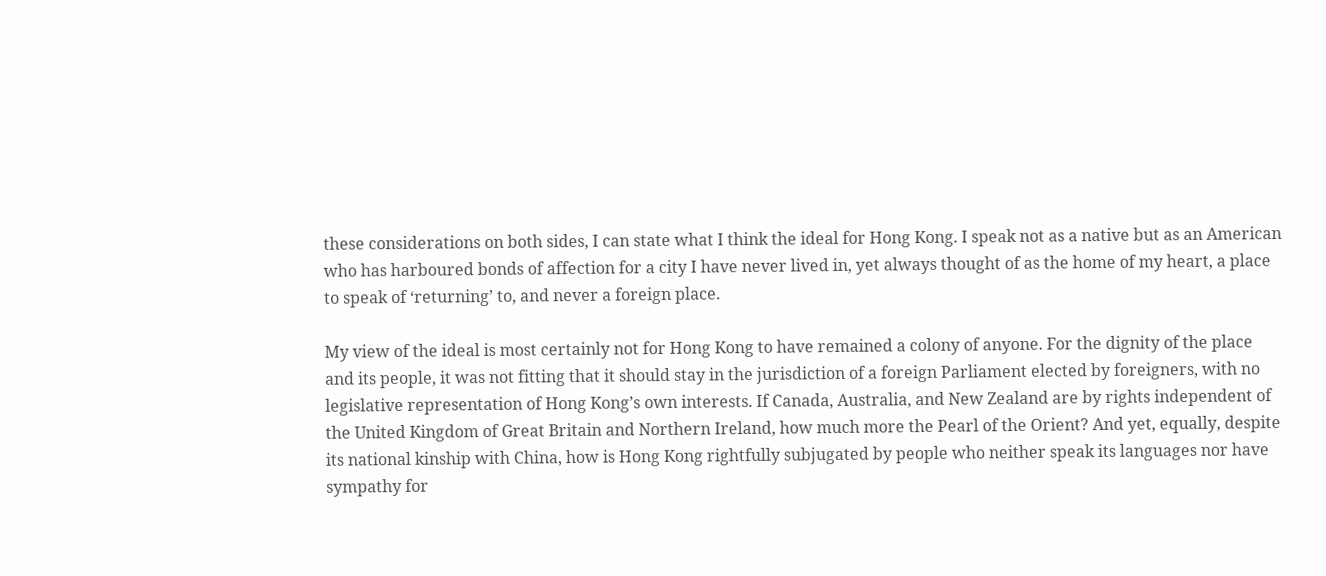these considerations on both sides, I can state what I think the ideal for Hong Kong. I speak not as a native but as an American who has harboured bonds of affection for a city I have never lived in, yet always thought of as the home of my heart, a place to speak of ‘returning’ to, and never a foreign place.

My view of the ideal is most certainly not for Hong Kong to have remained a colony of anyone. For the dignity of the place and its people, it was not fitting that it should stay in the jurisdiction of a foreign Parliament elected by foreigners, with no legislative representation of Hong Kong’s own interests. If Canada, Australia, and New Zealand are by rights independent of the United Kingdom of Great Britain and Northern Ireland, how much more the Pearl of the Orient? And yet, equally, despite its national kinship with China, how is Hong Kong rightfully subjugated by people who neither speak its languages nor have sympathy for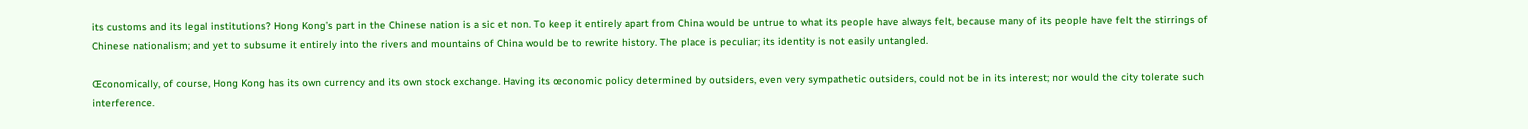its customs and its legal institutions? Hong Kong’s part in the Chinese nation is a sic et non. To keep it entirely apart from China would be untrue to what its people have always felt, because many of its people have felt the stirrings of Chinese nationalism; and yet to subsume it entirely into the rivers and mountains of China would be to rewrite history. The place is peculiar; its identity is not easily untangled.

Œconomically, of course, Hong Kong has its own currency and its own stock exchange. Having its œconomic policy determined by outsiders, even very sympathetic outsiders, could not be in its interest; nor would the city tolerate such interference.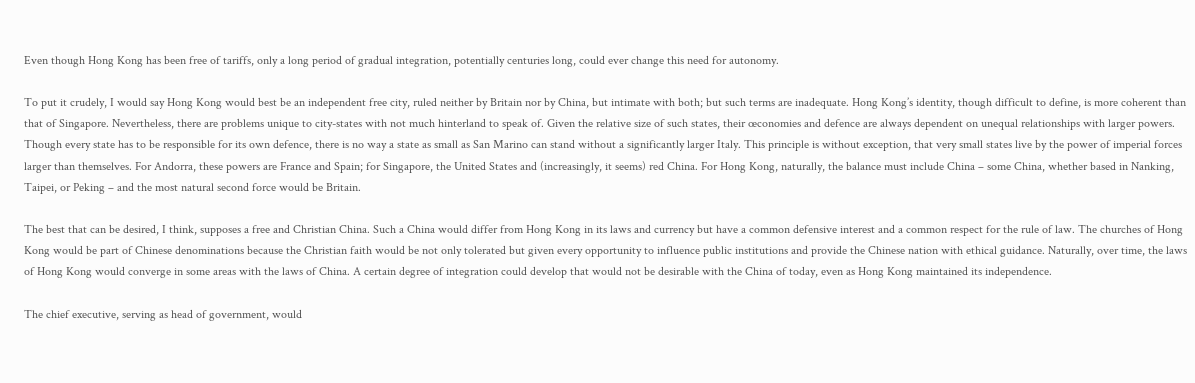Even though Hong Kong has been free of tariffs, only a long period of gradual integration, potentially centuries long, could ever change this need for autonomy.

To put it crudely, I would say Hong Kong would best be an independent free city, ruled neither by Britain nor by China, but intimate with both; but such terms are inadequate. Hong Kong’s identity, though difficult to define, is more coherent than that of Singapore. Nevertheless, there are problems unique to city-states with not much hinterland to speak of. Given the relative size of such states, their œconomies and defence are always dependent on unequal relationships with larger powers. Though every state has to be responsible for its own defence, there is no way a state as small as San Marino can stand without a significantly larger Italy. This principle is without exception, that very small states live by the power of imperial forces larger than themselves. For Andorra, these powers are France and Spain; for Singapore, the United States and (increasingly, it seems) red China. For Hong Kong, naturally, the balance must include China – some China, whether based in Nanking, Taipei, or Peking – and the most natural second force would be Britain.

The best that can be desired, I think, supposes a free and Christian China. Such a China would differ from Hong Kong in its laws and currency but have a common defensive interest and a common respect for the rule of law. The churches of Hong Kong would be part of Chinese denominations because the Christian faith would be not only tolerated but given every opportunity to influence public institutions and provide the Chinese nation with ethical guidance. Naturally, over time, the laws of Hong Kong would converge in some areas with the laws of China. A certain degree of integration could develop that would not be desirable with the China of today, even as Hong Kong maintained its independence.

The chief executive, serving as head of government, would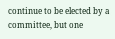continue to be elected by a committee, but one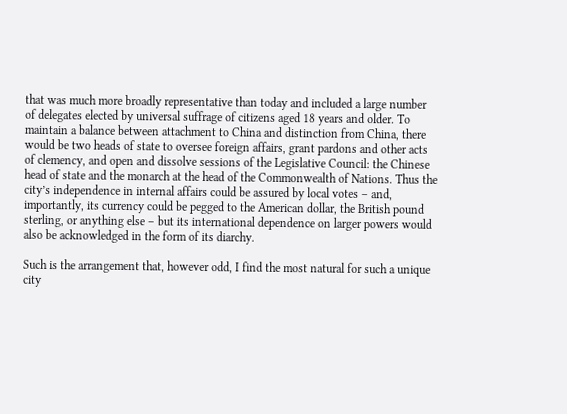that was much more broadly representative than today and included a large number of delegates elected by universal suffrage of citizens aged 18 years and older. To maintain a balance between attachment to China and distinction from China, there would be two heads of state to oversee foreign affairs, grant pardons and other acts of clemency, and open and dissolve sessions of the Legislative Council: the Chinese head of state and the monarch at the head of the Commonwealth of Nations. Thus the city’s independence in internal affairs could be assured by local votes – and, importantly, its currency could be pegged to the American dollar, the British pound sterling, or anything else – but its international dependence on larger powers would also be acknowledged in the form of its diarchy.

Such is the arrangement that, however odd, I find the most natural for such a unique city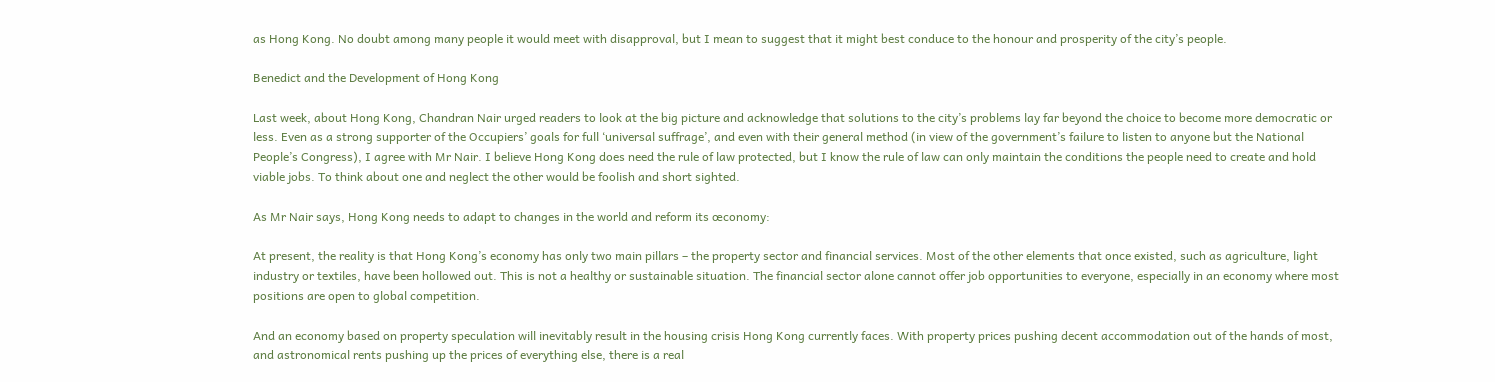as Hong Kong. No doubt among many people it would meet with disapproval, but I mean to suggest that it might best conduce to the honour and prosperity of the city’s people.

Benedict and the Development of Hong Kong

Last week, about Hong Kong, Chandran Nair urged readers to look at the big picture and acknowledge that solutions to the city’s problems lay far beyond the choice to become more democratic or less. Even as a strong supporter of the Occupiers’ goals for full ‘universal suffrage’, and even with their general method (in view of the government’s failure to listen to anyone but the National People’s Congress), I agree with Mr Nair. I believe Hong Kong does need the rule of law protected, but I know the rule of law can only maintain the conditions the people need to create and hold viable jobs. To think about one and neglect the other would be foolish and short sighted.

As Mr Nair says, Hong Kong needs to adapt to changes in the world and reform its œconomy:

At present, the reality is that Hong Kong’s economy has only two main pillars – the property sector and financial services. Most of the other elements that once existed, such as agriculture, light industry or textiles, have been hollowed out. This is not a healthy or sustainable situation. The financial sector alone cannot offer job opportunities to everyone, especially in an economy where most positions are open to global competition.

And an economy based on property speculation will inevitably result in the housing crisis Hong Kong currently faces. With property prices pushing decent accommodation out of the hands of most, and astronomical rents pushing up the prices of everything else, there is a real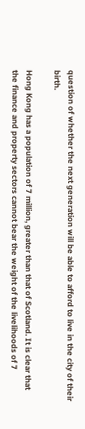question of whether the next generation will be able to afford to live in the city of their birth.

Hong Kong has a population of 7 million, greater than that of Scotland. It is clear that the finance and property sectors cannot bear the weight of the livelihoods of 7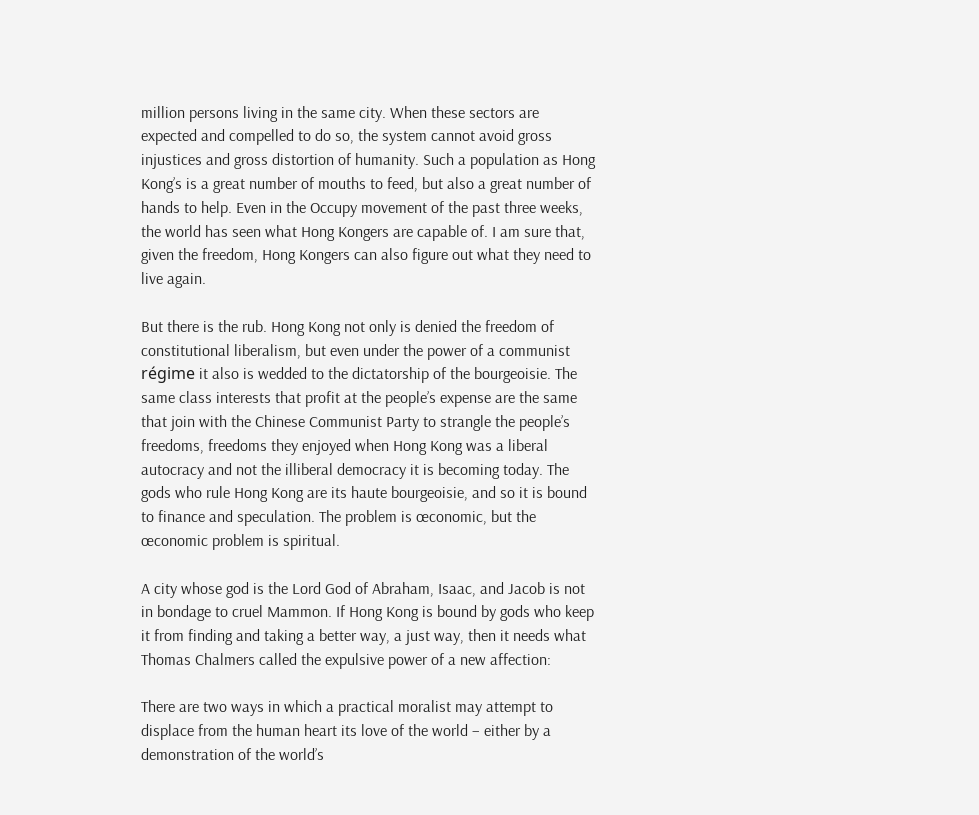million persons living in the same city. When these sectors are expected and compelled to do so, the system cannot avoid gross injustices and gross distortion of humanity. Such a population as Hong Kong’s is a great number of mouths to feed, but also a great number of hands to help. Even in the Occupy movement of the past three weeks, the world has seen what Hong Kongers are capable of. I am sure that, given the freedom, Hong Kongers can also figure out what they need to live again.

But there is the rub. Hong Kong not only is denied the freedom of constitutional liberalism, but even under the power of a communist régime it also is wedded to the dictatorship of the bourgeoisie. The same class interests that profit at the people’s expense are the same that join with the Chinese Communist Party to strangle the people’s freedoms, freedoms they enjoyed when Hong Kong was a liberal autocracy and not the illiberal democracy it is becoming today. The gods who rule Hong Kong are its haute bourgeoisie, and so it is bound to finance and speculation. The problem is œconomic, but the œconomic problem is spiritual.

A city whose god is the Lord God of Abraham, Isaac, and Jacob is not in bondage to cruel Mammon. If Hong Kong is bound by gods who keep it from finding and taking a better way, a just way, then it needs what Thomas Chalmers called the expulsive power of a new affection:

There are two ways in which a practical moralist may attempt to displace from the human heart its love of the world – either by a demonstration of the world’s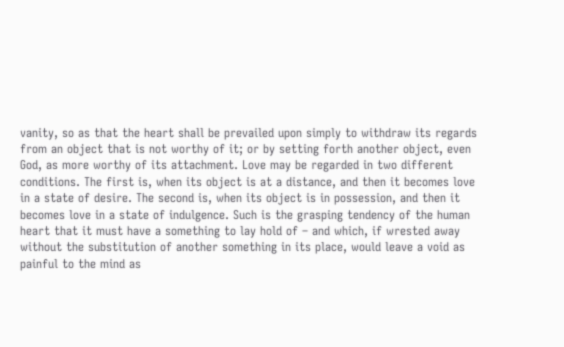vanity, so as that the heart shall be prevailed upon simply to withdraw its regards from an object that is not worthy of it; or by setting forth another object, even God, as more worthy of its attachment. Love may be regarded in two different conditions. The first is, when its object is at a distance, and then it becomes love in a state of desire. The second is, when its object is in possession, and then it becomes love in a state of indulgence. Such is the grasping tendency of the human heart that it must have a something to lay hold of – and which, if wrested away without the substitution of another something in its place, would leave a void as painful to the mind as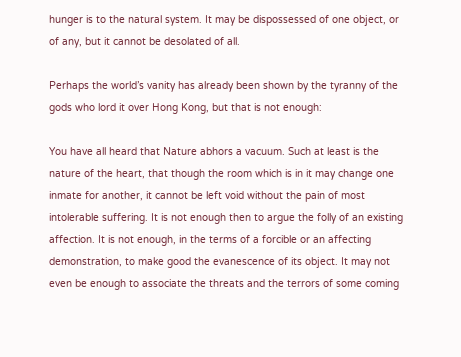hunger is to the natural system. It may be dispossessed of one object, or of any, but it cannot be desolated of all.

Perhaps the world’s vanity has already been shown by the tyranny of the gods who lord it over Hong Kong, but that is not enough:

You have all heard that Nature abhors a vacuum. Such at least is the nature of the heart, that though the room which is in it may change one inmate for another, it cannot be left void without the pain of most intolerable suffering. It is not enough then to argue the folly of an existing affection. It is not enough, in the terms of a forcible or an affecting demonstration, to make good the evanescence of its object. It may not even be enough to associate the threats and the terrors of some coming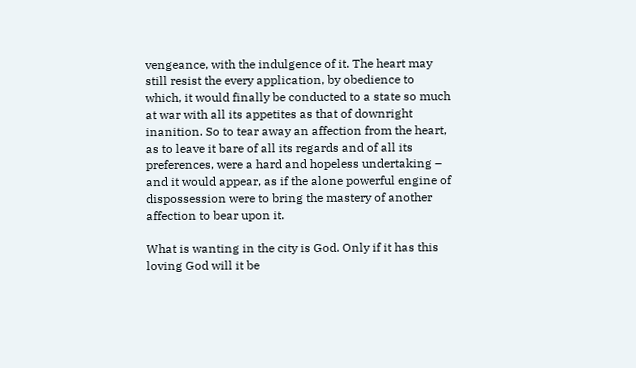vengeance, with the indulgence of it. The heart may still resist the every application, by obedience to which, it would finally be conducted to a state so much at war with all its appetites as that of downright inanition. So to tear away an affection from the heart, as to leave it bare of all its regards and of all its preferences, were a hard and hopeless undertaking – and it would appear, as if the alone powerful engine of dispossession were to bring the mastery of another affection to bear upon it.

What is wanting in the city is God. Only if it has this loving God will it be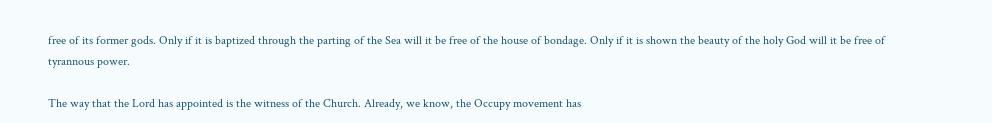free of its former gods. Only if it is baptized through the parting of the Sea will it be free of the house of bondage. Only if it is shown the beauty of the holy God will it be free of tyrannous power.

The way that the Lord has appointed is the witness of the Church. Already, we know, the Occupy movement has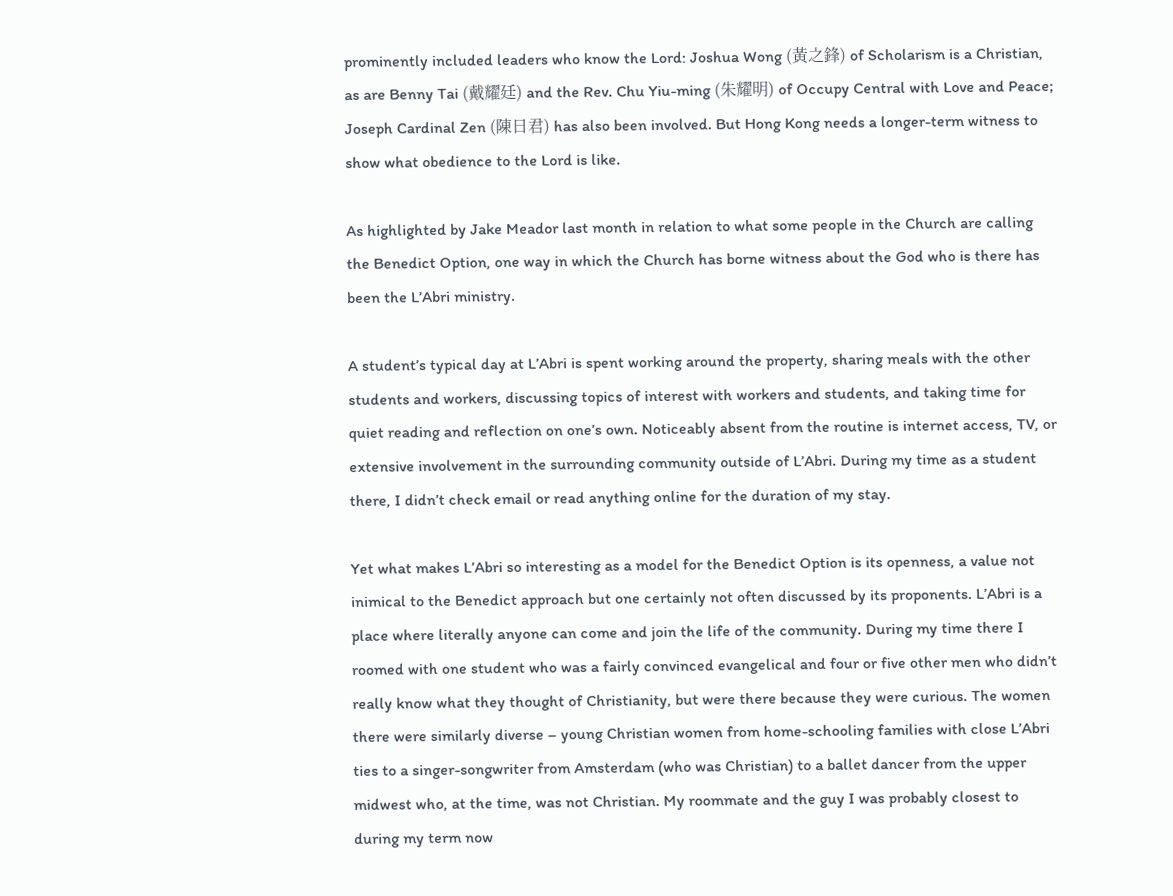prominently included leaders who know the Lord: Joshua Wong (黃之鋒) of Scholarism is a Christian, as are Benny Tai (戴耀廷) and the Rev. Chu Yiu-ming (朱耀明) of Occupy Central with Love and Peace; Joseph Cardinal Zen (陳日君) has also been involved. But Hong Kong needs a longer-term witness to show what obedience to the Lord is like.

As highlighted by Jake Meador last month in relation to what some people in the Church are calling the Benedict Option, one way in which the Church has borne witness about the God who is there has been the L’Abri ministry.

A student’s typical day at L’Abri is spent working around the property, sharing meals with the other students and workers, discussing topics of interest with workers and students, and taking time for quiet reading and reflection on one’s own. Noticeably absent from the routine is internet access, TV, or extensive involvement in the surrounding community outside of L’Abri. During my time as a student there, I didn’t check email or read anything online for the duration of my stay.

Yet what makes L’Abri so interesting as a model for the Benedict Option is its openness, a value not inimical to the Benedict approach but one certainly not often discussed by its proponents. L’Abri is a place where literally anyone can come and join the life of the community. During my time there I roomed with one student who was a fairly convinced evangelical and four or five other men who didn’t really know what they thought of Christianity, but were there because they were curious. The women there were similarly diverse – young Christian women from home-schooling families with close L’Abri ties to a singer-songwriter from Amsterdam (who was Christian) to a ballet dancer from the upper midwest who, at the time, was not Christian. My roommate and the guy I was probably closest to during my term now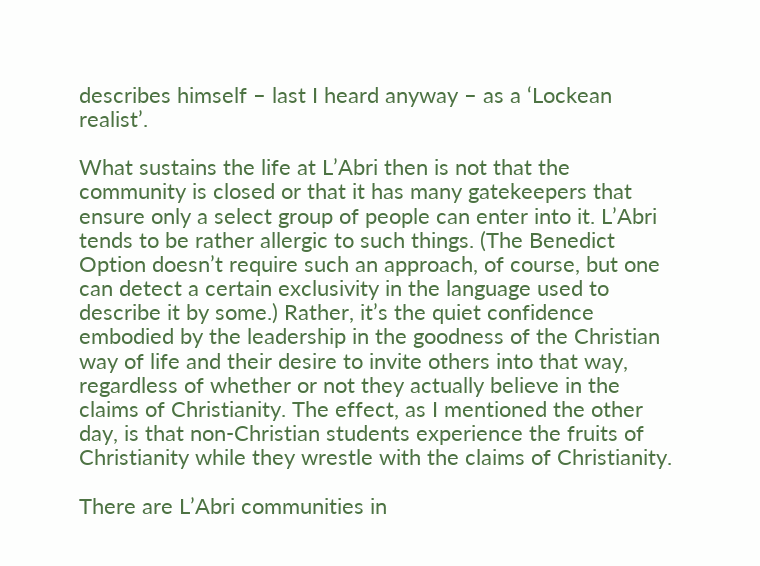describes himself – last I heard anyway – as a ‘Lockean realist’.

What sustains the life at L’Abri then is not that the community is closed or that it has many gatekeepers that ensure only a select group of people can enter into it. L’Abri tends to be rather allergic to such things. (The Benedict Option doesn’t require such an approach, of course, but one can detect a certain exclusivity in the language used to describe it by some.) Rather, it’s the quiet confidence embodied by the leadership in the goodness of the Christian way of life and their desire to invite others into that way, regardless of whether or not they actually believe in the claims of Christianity. The effect, as I mentioned the other day, is that non-Christian students experience the fruits of Christianity while they wrestle with the claims of Christianity.

There are L’Abri communities in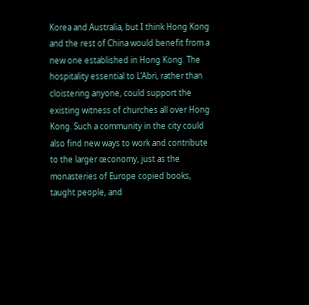Korea and Australia, but I think Hong Kong and the rest of China would benefit from a new one established in Hong Kong. The hospitality essential to L’Abri, rather than cloistering anyone, could support the existing witness of churches all over Hong Kong. Such a community in the city could also find new ways to work and contribute to the larger œconomy, just as the monasteries of Europe copied books, taught people, and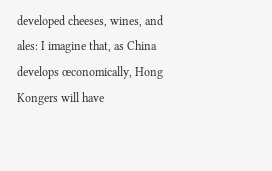developed cheeses, wines, and ales: I imagine that, as China develops œconomically, Hong Kongers will have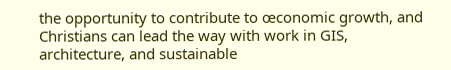the opportunity to contribute to œconomic growth, and Christians can lead the way with work in GIS, architecture, and sustainable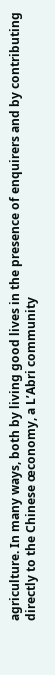agriculture. In many ways, both by living good lives in the presence of enquirers and by contributing directly to the Chinese œconomy, a L’Abri community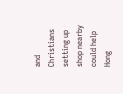and Christians setting up shop nearby could help Hong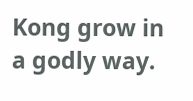Kong grow in a godly way.